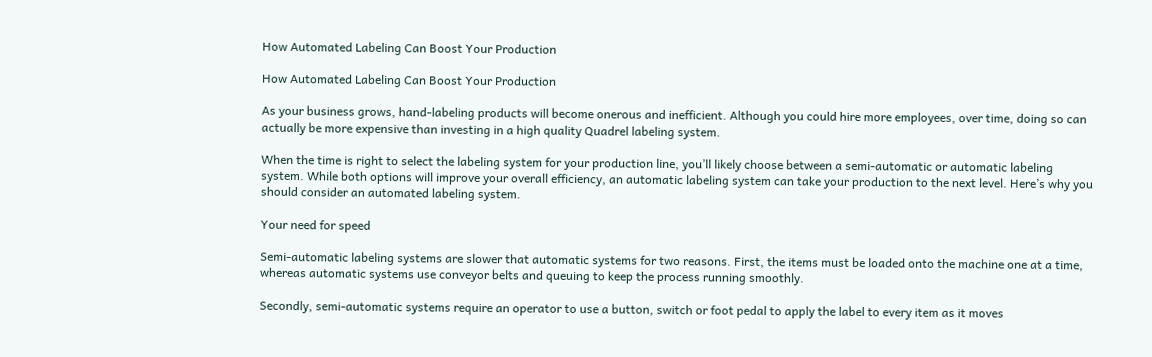How Automated Labeling Can Boost Your Production

How Automated Labeling Can Boost Your Production

As your business grows, hand-labeling products will become onerous and inefficient. Although you could hire more employees, over time, doing so can actually be more expensive than investing in a high quality Quadrel labeling system.

When the time is right to select the labeling system for your production line, you’ll likely choose between a semi-automatic or automatic labeling system. While both options will improve your overall efficiency, an automatic labeling system can take your production to the next level. Here’s why you should consider an automated labeling system.

Your need for speed

Semi-automatic labeling systems are slower that automatic systems for two reasons. First, the items must be loaded onto the machine one at a time, whereas automatic systems use conveyor belts and queuing to keep the process running smoothly.

Secondly, semi-automatic systems require an operator to use a button, switch or foot pedal to apply the label to every item as it moves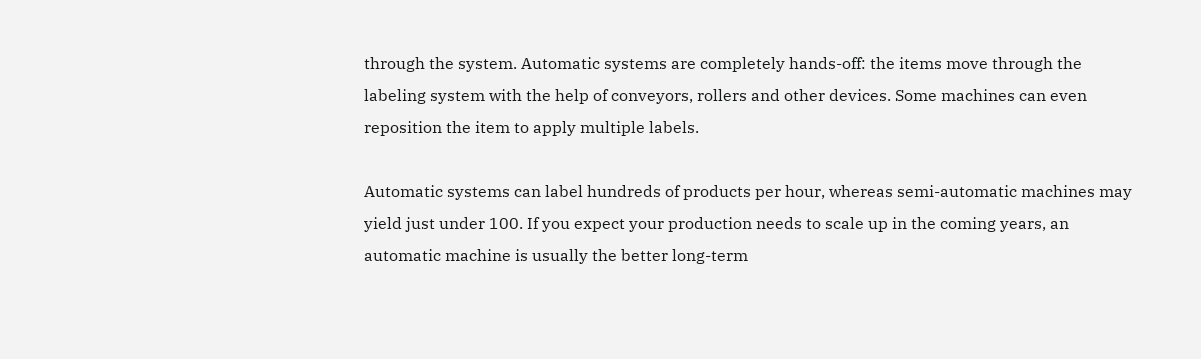through the system. Automatic systems are completely hands-off: the items move through the labeling system with the help of conveyors, rollers and other devices. Some machines can even reposition the item to apply multiple labels.

Automatic systems can label hundreds of products per hour, whereas semi-automatic machines may yield just under 100. If you expect your production needs to scale up in the coming years, an automatic machine is usually the better long-term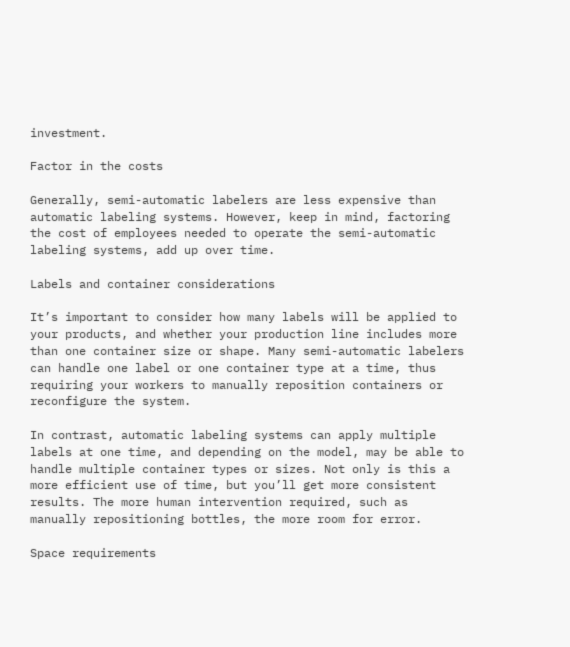investment.

Factor in the costs

Generally, semi-automatic labelers are less expensive than automatic labeling systems. However, keep in mind, factoring the cost of employees needed to operate the semi-automatic labeling systems, add up over time.

Labels and container considerations

It’s important to consider how many labels will be applied to your products, and whether your production line includes more than one container size or shape. Many semi-automatic labelers can handle one label or one container type at a time, thus requiring your workers to manually reposition containers or reconfigure the system.

In contrast, automatic labeling systems can apply multiple labels at one time, and depending on the model, may be able to handle multiple container types or sizes. Not only is this a more efficient use of time, but you’ll get more consistent results. The more human intervention required, such as manually repositioning bottles, the more room for error.

Space requirements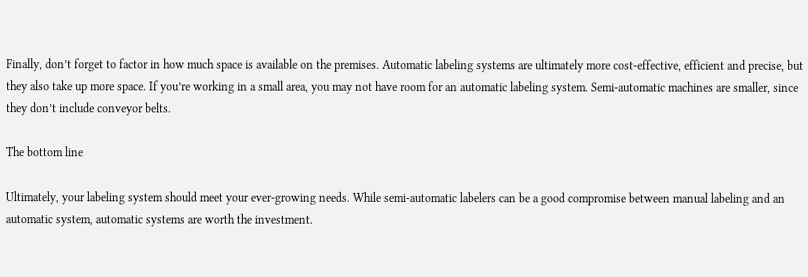Finally, don’t forget to factor in how much space is available on the premises. Automatic labeling systems are ultimately more cost-effective, efficient and precise, but they also take up more space. If you’re working in a small area, you may not have room for an automatic labeling system. Semi-automatic machines are smaller, since they don’t include conveyor belts.

The bottom line

Ultimately, your labeling system should meet your ever-growing needs. While semi-automatic labelers can be a good compromise between manual labeling and an automatic system, automatic systems are worth the investment.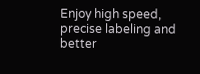Enjoy high speed, precise labeling and better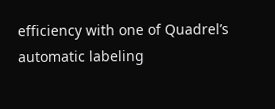efficiency with one of Quadrel’s automatic labeling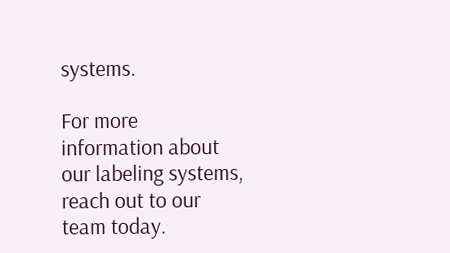systems.

For more information about our labeling systems, reach out to our team today.